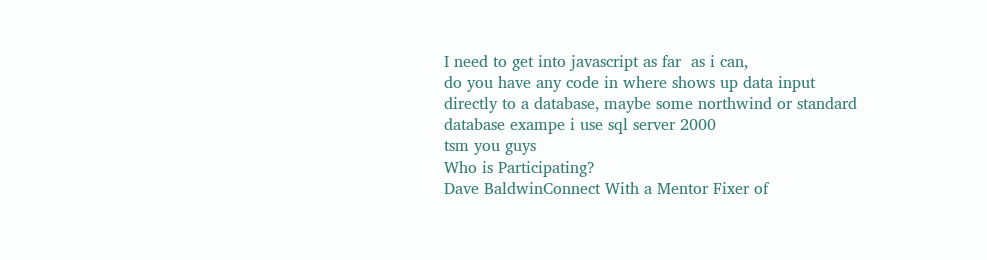I need to get into javascript as far  as i can,
do you have any code in where shows up data input directly to a database, maybe some northwind or standard database exampe i use sql server 2000
tsm you guys
Who is Participating?
Dave BaldwinConnect With a Mentor Fixer of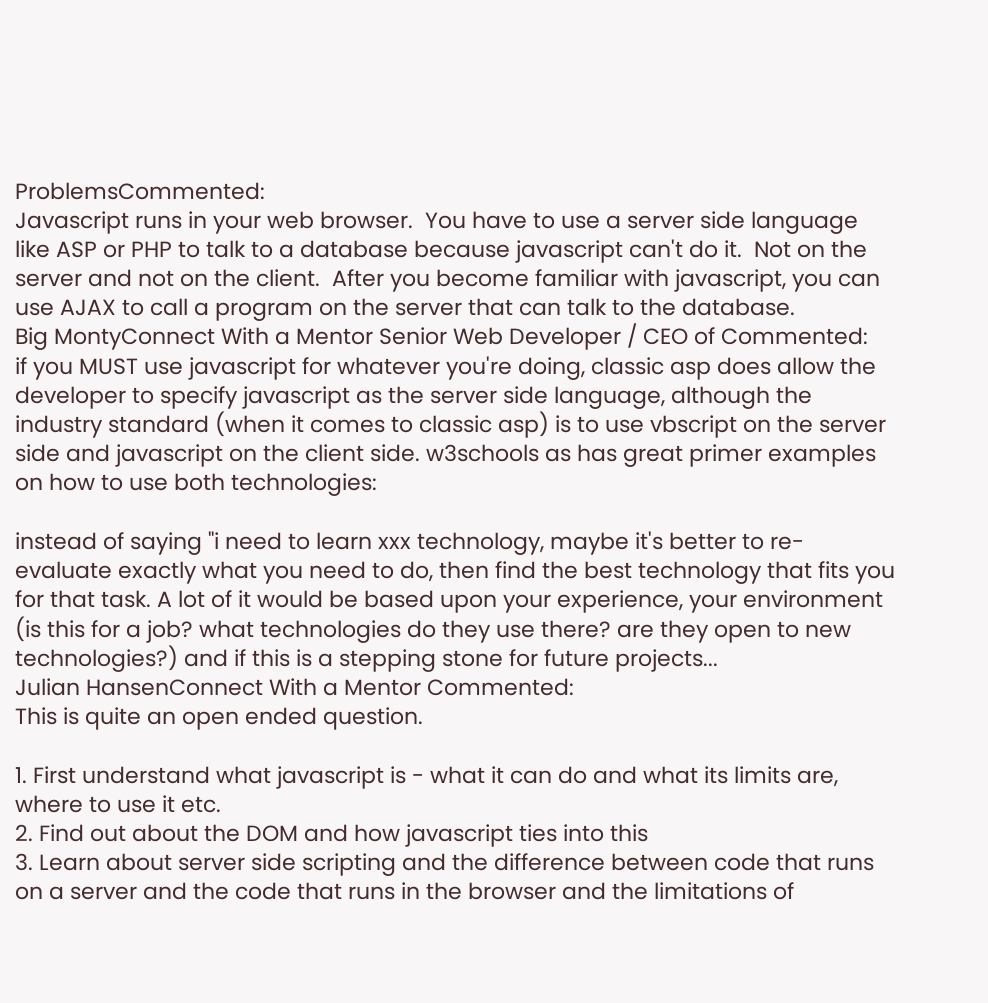ProblemsCommented:
Javascript runs in your web browser.  You have to use a server side language like ASP or PHP to talk to a database because javascript can't do it.  Not on the server and not on the client.  After you become familiar with javascript, you can use AJAX to call a program on the server that can talk to the database.
Big MontyConnect With a Mentor Senior Web Developer / CEO of Commented:
if you MUST use javascript for whatever you're doing, classic asp does allow the developer to specify javascript as the server side language, although the industry standard (when it comes to classic asp) is to use vbscript on the server side and javascript on the client side. w3schools as has great primer examples on how to use both technologies:

instead of saying "i need to learn xxx technology, maybe it's better to re-evaluate exactly what you need to do, then find the best technology that fits you for that task. A lot of it would be based upon your experience, your environment (is this for a job? what technologies do they use there? are they open to new technologies?) and if this is a stepping stone for future projects...
Julian HansenConnect With a Mentor Commented:
This is quite an open ended question.

1. First understand what javascript is - what it can do and what its limits are, where to use it etc.
2. Find out about the DOM and how javascript ties into this
3. Learn about server side scripting and the difference between code that runs on a server and the code that runs in the browser and the limitations of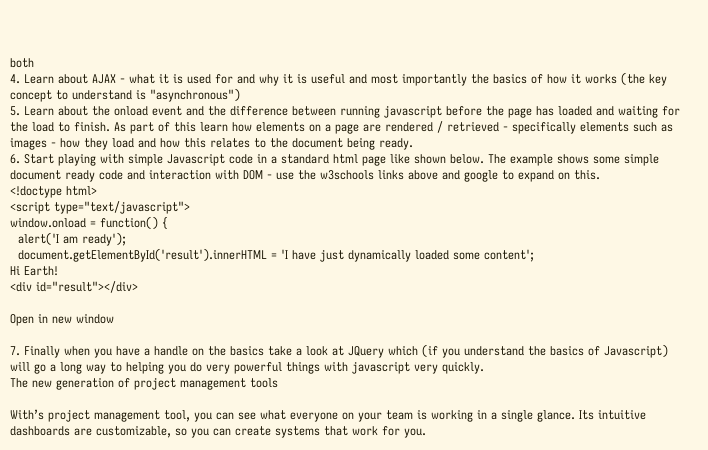both
4. Learn about AJAX - what it is used for and why it is useful and most importantly the basics of how it works (the key concept to understand is "asynchronous")
5. Learn about the onload event and the difference between running javascript before the page has loaded and waiting for the load to finish. As part of this learn how elements on a page are rendered / retrieved - specifically elements such as images - how they load and how this relates to the document being ready.
6. Start playing with simple Javascript code in a standard html page like shown below. The example shows some simple document ready code and interaction with DOM - use the w3schools links above and google to expand on this.
<!doctype html>
<script type="text/javascript">
window.onload = function() {
  alert('I am ready');
  document.getElementById('result').innerHTML = 'I have just dynamically loaded some content';
Hi Earth!
<div id="result"></div>

Open in new window

7. Finally when you have a handle on the basics take a look at JQuery which (if you understand the basics of Javascript) will go a long way to helping you do very powerful things with javascript very quickly.
The new generation of project management tools

With’s project management tool, you can see what everyone on your team is working in a single glance. Its intuitive dashboards are customizable, so you can create systems that work for you.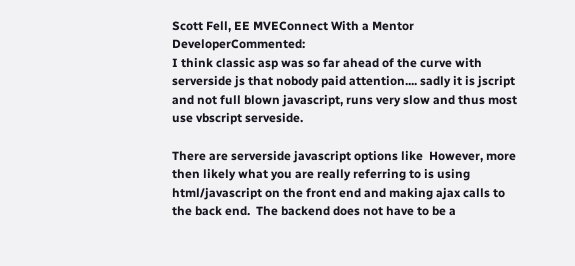Scott Fell, EE MVEConnect With a Mentor DeveloperCommented:
I think classic asp was so far ahead of the curve with serverside js that nobody paid attention.... sadly it is jscript and not full blown javascript, runs very slow and thus most use vbscript serveside.

There are serverside javascript options like  However, more then likely what you are really referring to is using html/javascript on the front end and making ajax calls to the back end.  The backend does not have to be a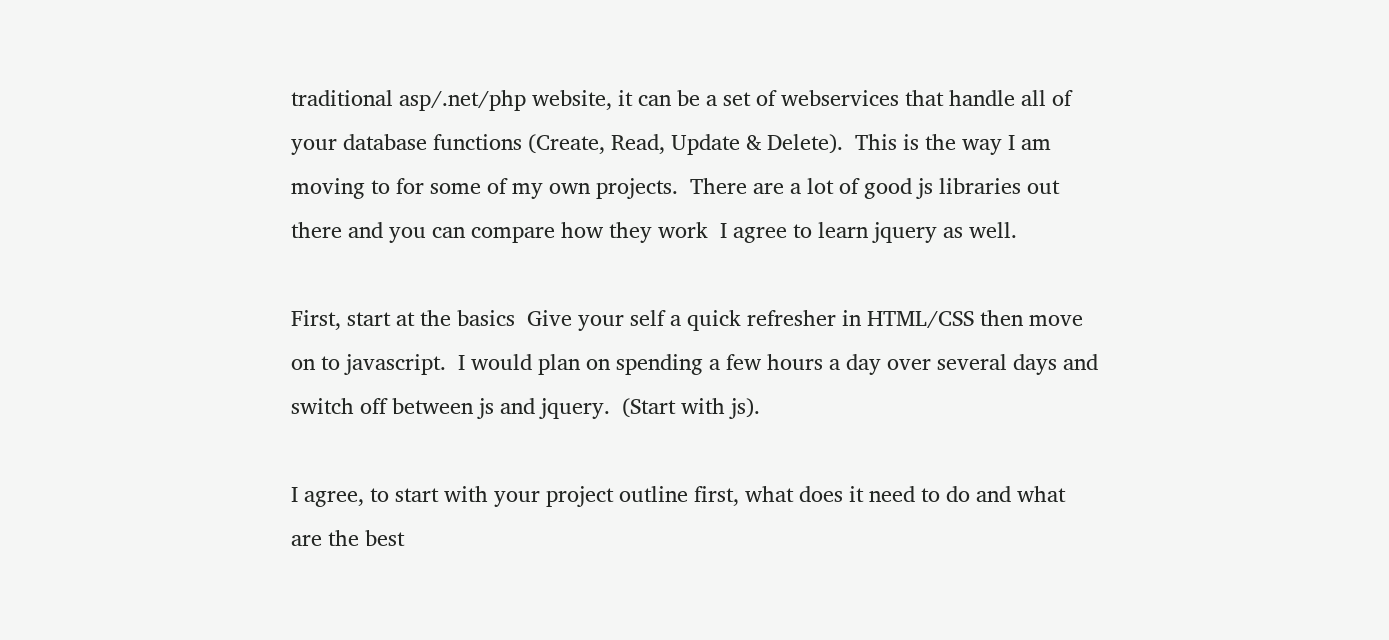traditional asp/.net/php website, it can be a set of webservices that handle all of your database functions (Create, Read, Update & Delete).  This is the way I am moving to for some of my own projects.  There are a lot of good js libraries out there and you can compare how they work  I agree to learn jquery as well.

First, start at the basics  Give your self a quick refresher in HTML/CSS then move on to javascript.  I would plan on spending a few hours a day over several days and switch off between js and jquery.  (Start with js).

I agree, to start with your project outline first, what does it need to do and what are the best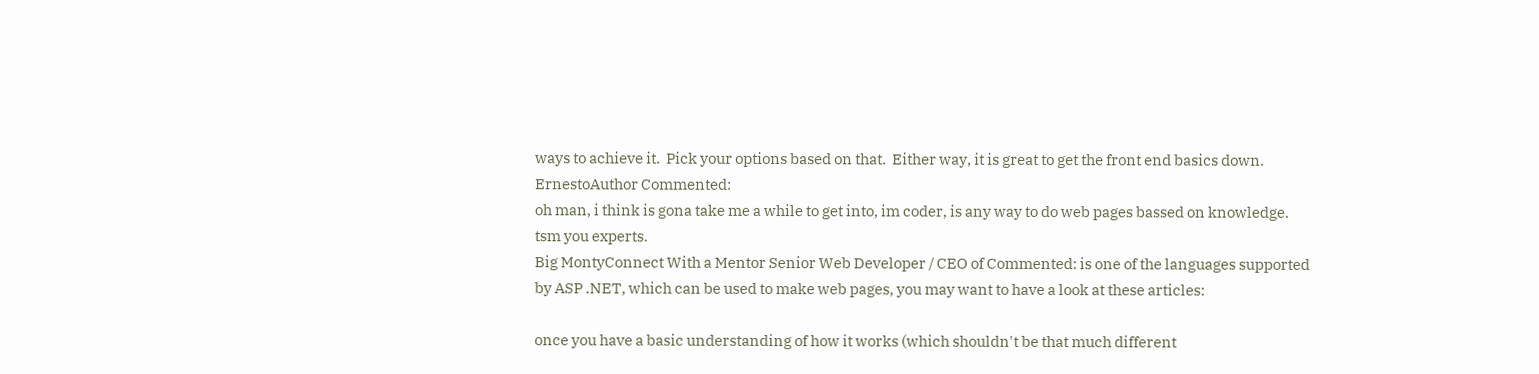ways to achieve it.  Pick your options based on that.  Either way, it is great to get the front end basics down.
ErnestoAuthor Commented:
oh man, i think is gona take me a while to get into, im coder, is any way to do web pages bassed on knowledge.
tsm you experts.
Big MontyConnect With a Mentor Senior Web Developer / CEO of Commented: is one of the languages supported by ASP .NET, which can be used to make web pages, you may want to have a look at these articles:

once you have a basic understanding of how it works (which shouldn't be that much different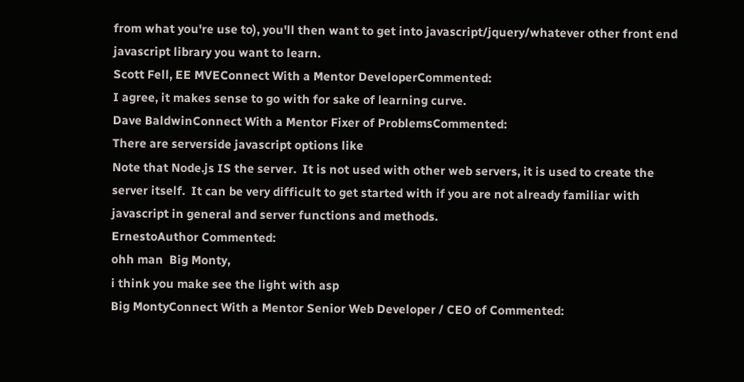from what you're use to), you'll then want to get into javascript/jquery/whatever other front end javascript library you want to learn.
Scott Fell, EE MVEConnect With a Mentor DeveloperCommented:
I agree, it makes sense to go with for sake of learning curve.
Dave BaldwinConnect With a Mentor Fixer of ProblemsCommented:
There are serverside javascript options like
Note that Node.js IS the server.  It is not used with other web servers, it is used to create the server itself.  It can be very difficult to get started with if you are not already familiar with javascript in general and server functions and methods.
ErnestoAuthor Commented:
ohh man  Big Monty,
i think you make see the light with asp
Big MontyConnect With a Mentor Senior Web Developer / CEO of Commented: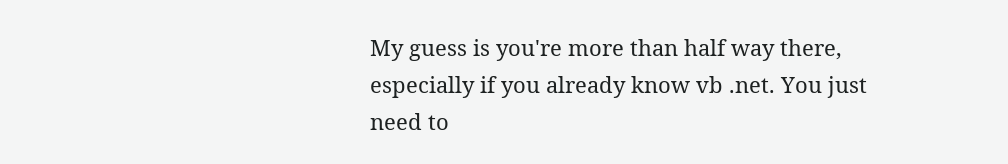My guess is you're more than half way there, especially if you already know vb .net. You just need to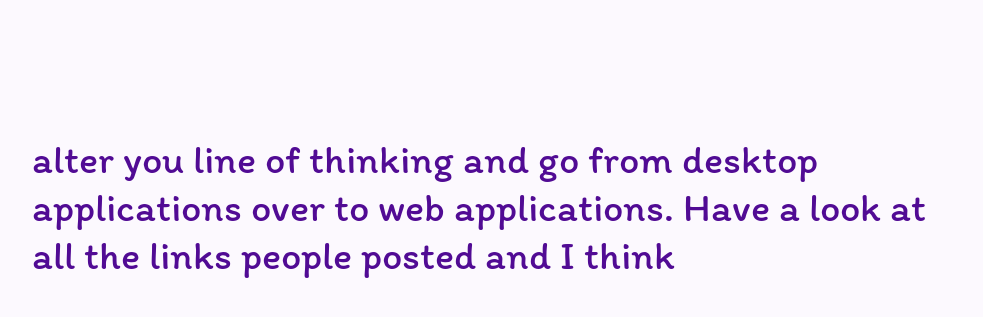alter you line of thinking and go from desktop applications over to web applications. Have a look at all the links people posted and I think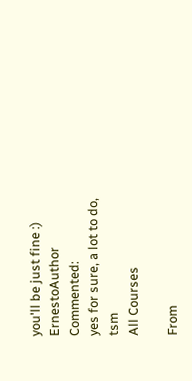you'll be just fine :)
ErnestoAuthor Commented:
yes for sure, a lot to do, tsm
All Courses

From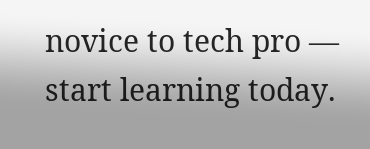novice to tech pro — start learning today.